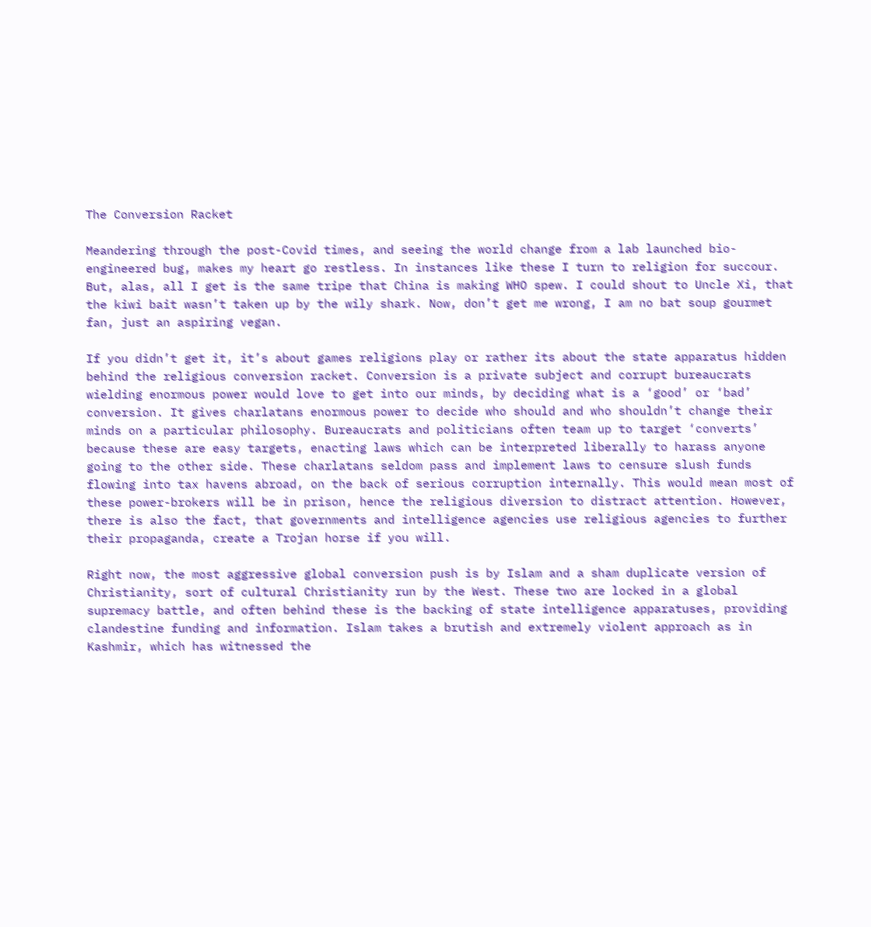The Conversion Racket

Meandering through the post-Covid times, and seeing the world change from a lab launched bio-engineered bug, makes my heart go restless. In instances like these I turn to religion for succour. But, alas, all I get is the same tripe that China is making WHO spew. I could shout to Uncle Xi, that the kiwi bait wasn’t taken up by the wily shark. Now, don’t get me wrong, I am no bat soup gourmet fan, just an aspiring vegan.

If you didn’t get it, it’s about games religions play or rather its about the state apparatus hidden behind the religious conversion racket. Conversion is a private subject and corrupt bureaucrats wielding enormous power would love to get into our minds, by deciding what is a ‘good’ or ‘bad’ conversion. It gives charlatans enormous power to decide who should and who shouldn’t change their minds on a particular philosophy. Bureaucrats and politicians often team up to target ‘converts’ because these are easy targets, enacting laws which can be interpreted liberally to harass anyone going to the other side. These charlatans seldom pass and implement laws to censure slush funds flowing into tax havens abroad, on the back of serious corruption internally. This would mean most of these power-brokers will be in prison, hence the religious diversion to distract attention. However, there is also the fact, that governments and intelligence agencies use religious agencies to further their propaganda, create a Trojan horse if you will.

Right now, the most aggressive global conversion push is by Islam and a sham duplicate version of Christianity, sort of cultural Christianity run by the West. These two are locked in a global supremacy battle, and often behind these is the backing of state intelligence apparatuses, providing clandestine funding and information. Islam takes a brutish and extremely violent approach as in Kashmir, which has witnessed the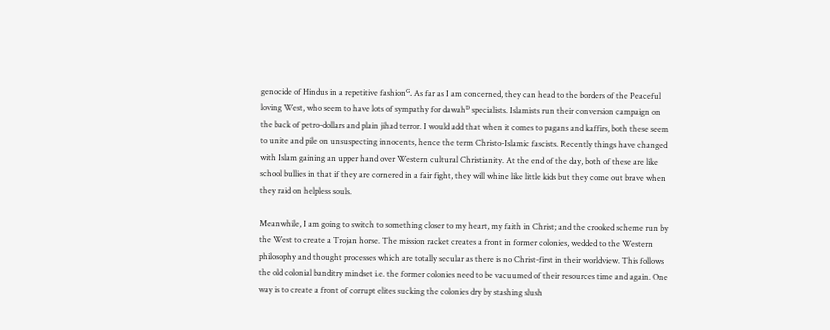genocide of Hindus in a repetitive fashionᴳ. As far as I am concerned, they can head to the borders of the Peaceful loving West, who seem to have lots of sympathy for dawahᴰ specialists. Islamists run their conversion campaign on the back of petro-dollars and plain jihad terror. I would add that when it comes to pagans and kaffirs, both these seem to unite and pile on unsuspecting innocents, hence the term Christo-Islamic fascists. Recently things have changed with Islam gaining an upper hand over Western cultural Christianity. At the end of the day, both of these are like school bullies in that if they are cornered in a fair fight, they will whine like little kids but they come out brave when they raid on helpless souls.

Meanwhile, I am going to switch to something closer to my heart, my faith in Christ; and the crooked scheme run by the West to create a Trojan horse. The mission racket creates a front in former colonies, wedded to the Western philosophy and thought processes which are totally secular as there is no Christ-first in their worldview. This follows the old colonial banditry mindset i.e. the former colonies need to be vacuumed of their resources time and again. One way is to create a front of corrupt elites sucking the colonies dry by stashing slush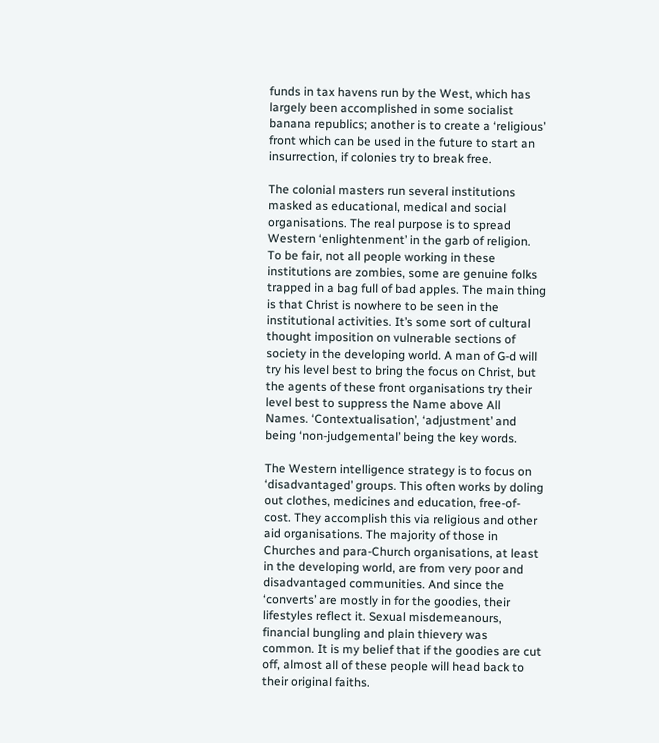funds in tax havens run by the West, which has largely been accomplished in some socialist banana republics; another is to create a ‘religious’ front which can be used in the future to start an insurrection, if colonies try to break free.

The colonial masters run several institutions masked as educational, medical and social organisations. The real purpose is to spread Western ‘enlightenment’ in the garb of religion. To be fair, not all people working in these institutions are zombies, some are genuine folks trapped in a bag full of bad apples. The main thing is that Christ is nowhere to be seen in the institutional activities. It’s some sort of cultural thought imposition on vulnerable sections of society in the developing world. A man of G-d will try his level best to bring the focus on Christ, but the agents of these front organisations try their level best to suppress the Name above All Names. ‘Contextualisation’, ‘adjustment’ and being ‘non-judgemental’ being the key words.

The Western intelligence strategy is to focus on ‘disadvantaged’ groups. This often works by doling out clothes, medicines and education, free-of-cost. They accomplish this via religious and other aid organisations. The majority of those in Churches and para-Church organisations, at least in the developing world, are from very poor and disadvantaged communities. And since the ‘converts’ are mostly in for the goodies, their lifestyles reflect it. Sexual misdemeanours, financial bungling and plain thievery was common. It is my belief that if the goodies are cut off, almost all of these people will head back to their original faiths.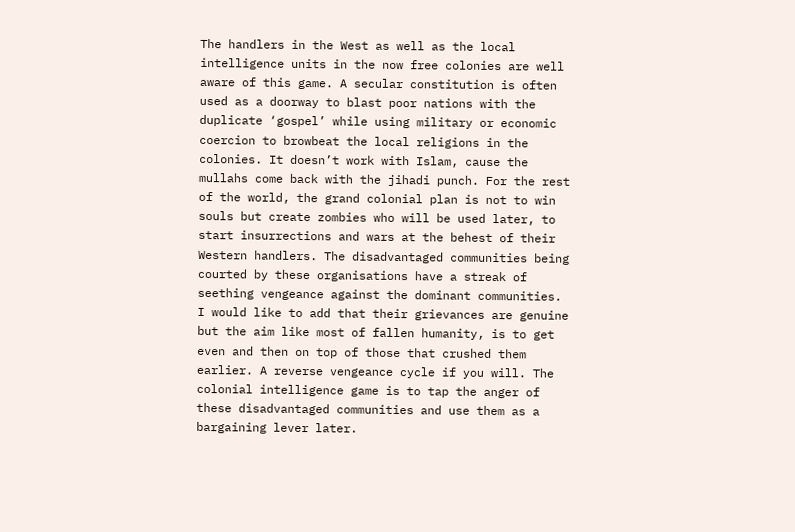The handlers in the West as well as the local intelligence units in the now free colonies are well aware of this game. A secular constitution is often used as a doorway to blast poor nations with the duplicate ‘gospel’ while using military or economic coercion to browbeat the local religions in the colonies. It doesn’t work with Islam, cause the mullahs come back with the jihadi punch. For the rest of the world, the grand colonial plan is not to win souls but create zombies who will be used later, to start insurrections and wars at the behest of their Western handlers. The disadvantaged communities being courted by these organisations have a streak of seething vengeance against the dominant communities. I would like to add that their grievances are genuine but the aim like most of fallen humanity, is to get even and then on top of those that crushed them earlier. A reverse vengeance cycle if you will. The colonial intelligence game is to tap the anger of these disadvantaged communities and use them as a bargaining lever later.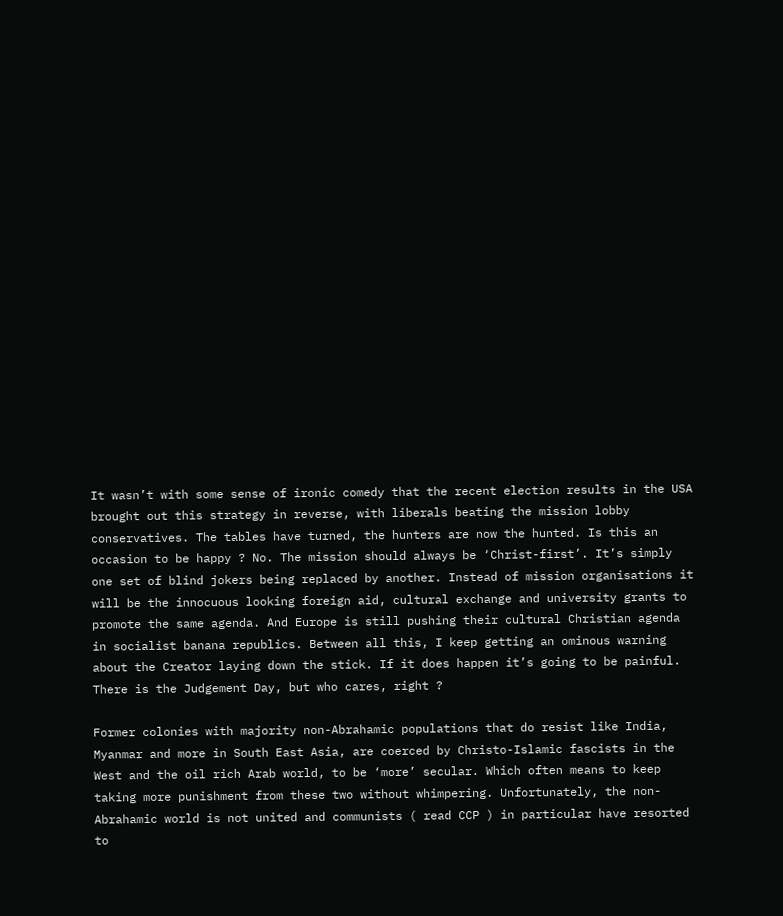It wasn’t with some sense of ironic comedy that the recent election results in the USA brought out this strategy in reverse, with liberals beating the mission lobby conservatives. The tables have turned, the hunters are now the hunted. Is this an occasion to be happy ? No. The mission should always be ‘Christ-first’. It’s simply one set of blind jokers being replaced by another. Instead of mission organisations it will be the innocuous looking foreign aid, cultural exchange and university grants to promote the same agenda. And Europe is still pushing their cultural Christian agenda in socialist banana republics. Between all this, I keep getting an ominous warning about the Creator laying down the stick. If it does happen it’s going to be painful. There is the Judgement Day, but who cares, right ?

Former colonies with majority non-Abrahamic populations that do resist like India, Myanmar and more in South East Asia, are coerced by Christo-Islamic fascists in the West and the oil rich Arab world, to be ‘more’ secular. Which often means to keep taking more punishment from these two without whimpering. Unfortunately, the non-Abrahamic world is not united and communists ( read CCP ) in particular have resorted to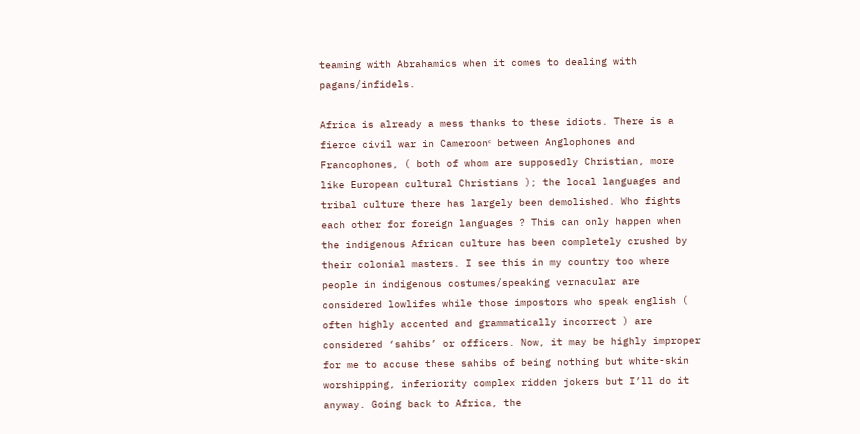teaming with Abrahamics when it comes to dealing with pagans/infidels.

Africa is already a mess thanks to these idiots. There is a fierce civil war in Cameroonᶜ between Anglophones and Francophones, ( both of whom are supposedly Christian, more like European cultural Christians ); the local languages and tribal culture there has largely been demolished. Who fights each other for foreign languages ? This can only happen when the indigenous African culture has been completely crushed by their colonial masters. I see this in my country too where people in indigenous costumes/speaking vernacular are considered lowlifes while those impostors who speak english ( often highly accented and grammatically incorrect ) are considered ‘sahibs’ or officers. Now, it may be highly improper for me to accuse these sahibs of being nothing but white-skin worshipping, inferiority complex ridden jokers but I’ll do it anyway. Going back to Africa, the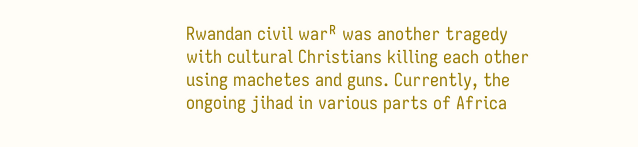Rwandan civil warᴿ was another tragedy with cultural Christians killing each other using machetes and guns. Currently, the ongoing jihad in various parts of Africa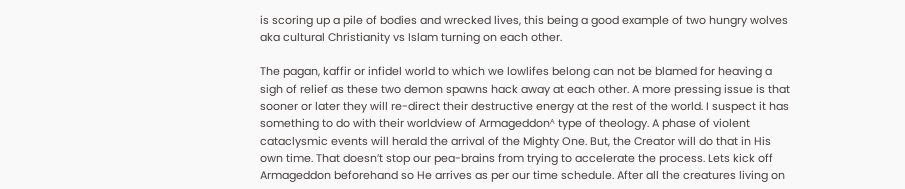is scoring up a pile of bodies and wrecked lives, this being a good example of two hungry wolves aka cultural Christianity vs Islam turning on each other.

The pagan, kaffir or infidel world to which we lowlifes belong can not be blamed for heaving a sigh of relief as these two demon spawns hack away at each other. A more pressing issue is that sooner or later they will re-direct their destructive energy at the rest of the world. I suspect it has something to do with their worldview of Armageddonᴬ type of theology. A phase of violent cataclysmic events will herald the arrival of the Mighty One. But, the Creator will do that in His own time. That doesn’t stop our pea-brains from trying to accelerate the process. Lets kick off Armageddon beforehand so He arrives as per our time schedule. After all the creatures living on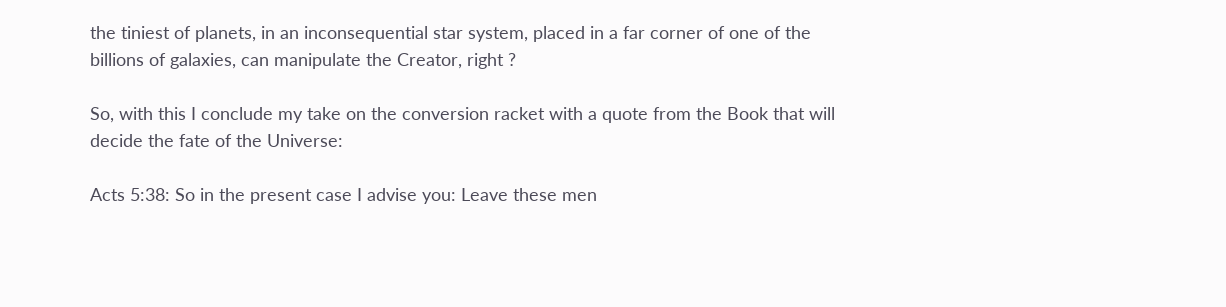the tiniest of planets, in an inconsequential star system, placed in a far corner of one of the billions of galaxies, can manipulate the Creator, right ?

So, with this I conclude my take on the conversion racket with a quote from the Book that will decide the fate of the Universe:

Acts 5:38: So in the present case I advise you: Leave these men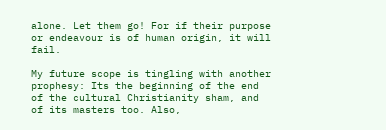alone. Let them go! For if their purpose or endeavour is of human origin, it will fail.

My future scope is tingling with another prophesy: Its the beginning of the end of the cultural Christianity sham, and of its masters too. Also,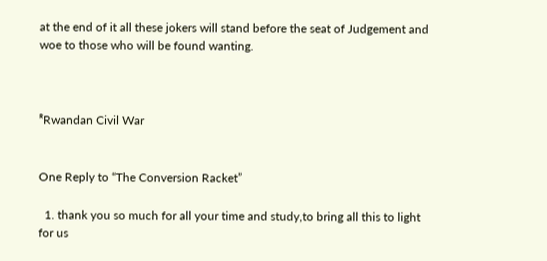at the end of it all these jokers will stand before the seat of Judgement and woe to those who will be found wanting.



ᴿRwandan Civil War


One Reply to “The Conversion Racket”

  1. thank you so much for all your time and study,to bring all this to light for us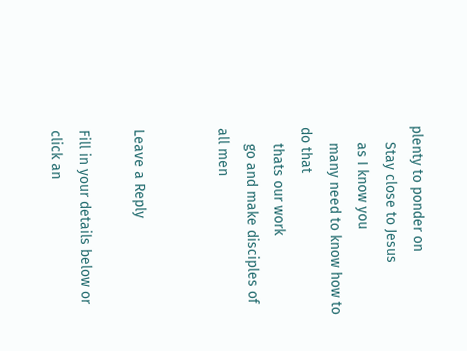plenty to ponder on
    Stay close to Jesus
    as I know you
    many need to know how to do that
    thats our work
    go and make disciples of all men


Leave a Reply

Fill in your details below or click an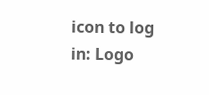icon to log in: Logo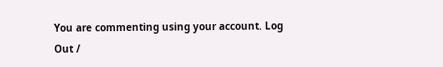You are commenting using your account. Log Out /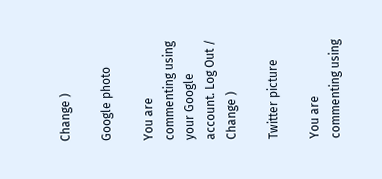Change )

Google photo

You are commenting using your Google account. Log Out /  Change )

Twitter picture

You are commenting using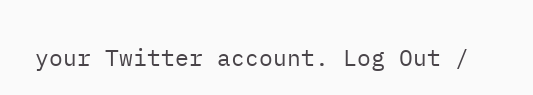your Twitter account. Log Out /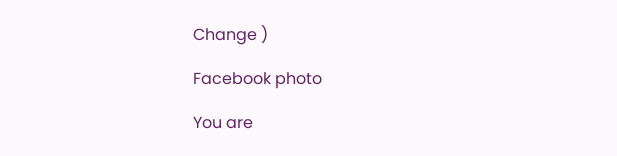Change )

Facebook photo

You are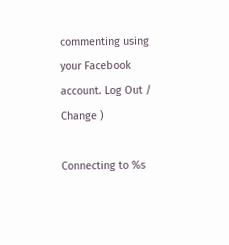commenting using your Facebook account. Log Out /  Change )

Connecting to %s